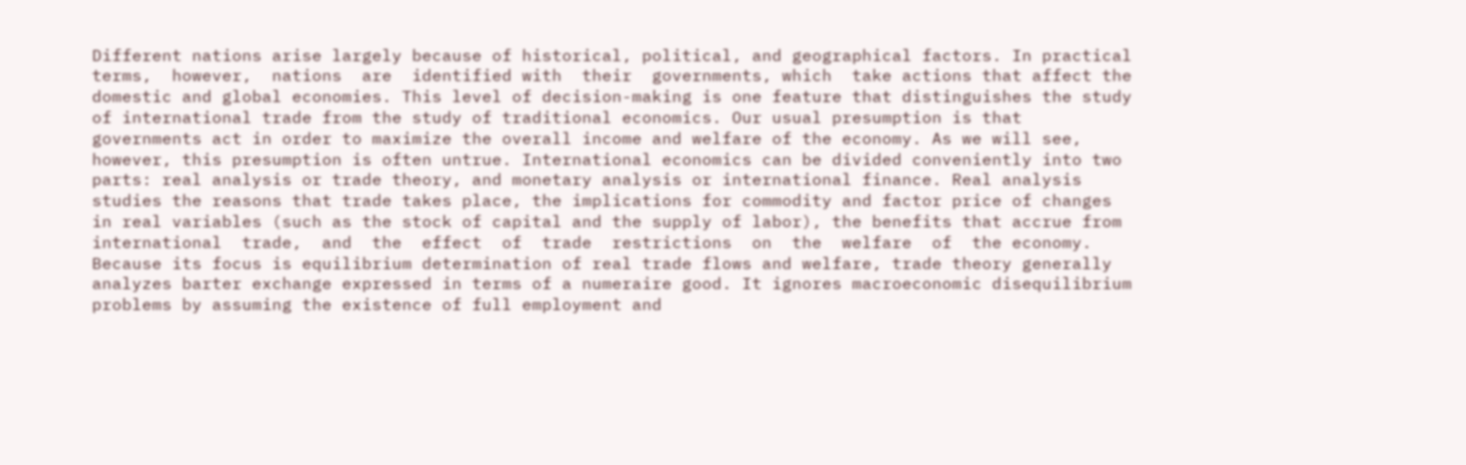Different nations arise largely because of historical, political, and geographical factors. In practical  terms,  however,  nations  are  identified with  their  governments, which  take actions that affect the domestic and global economies. This level of decision-making is one feature that distinguishes the study of international trade from the study of traditional economics. Our usual presumption is that governments act in order to maximize the overall income and welfare of the economy. As we will see, however, this presumption is often untrue. International economics can be divided conveniently into two parts: real analysis or trade theory, and monetary analysis or international finance. Real analysis studies the reasons that trade takes place, the implications for commodity and factor price of changes in real variables (such as the stock of capital and the supply of labor), the benefits that accrue from  international  trade,  and  the  effect  of  trade  restrictions  on  the  welfare  of  the economy. Because its focus is equilibrium determination of real trade flows and welfare, trade theory generally analyzes barter exchange expressed in terms of a numeraire good. It ignores macroeconomic disequilibrium problems by assuming the existence of full employment and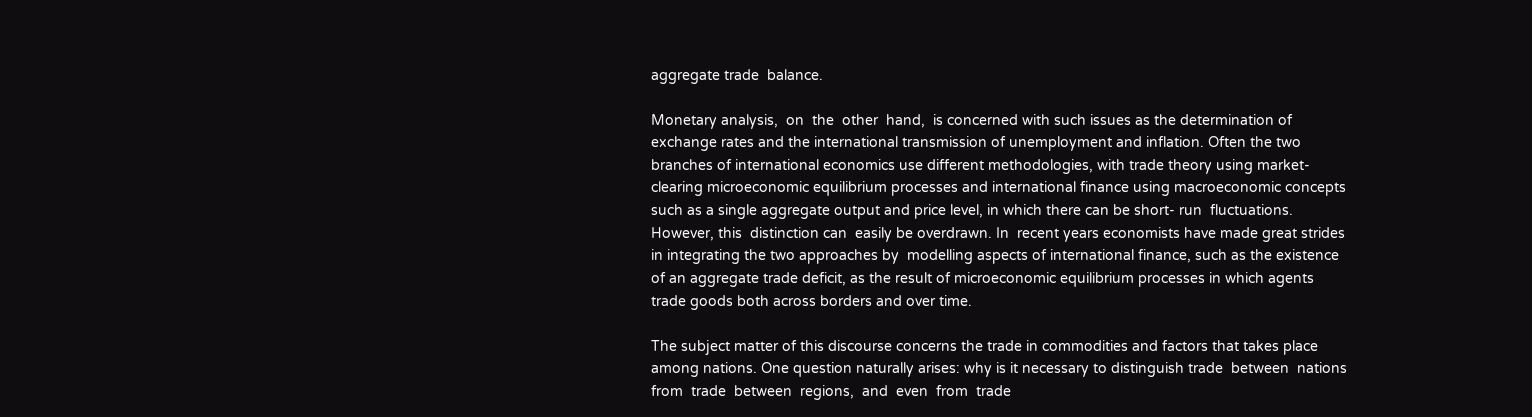aggregate trade  balance.

Monetary analysis,  on  the  other  hand,  is concerned with such issues as the determination of exchange rates and the international transmission of unemployment and inflation. Often the two branches of international economics use different methodologies, with trade theory using market-clearing microeconomic equilibrium processes and international finance using macroeconomic concepts such as a single aggregate output and price level, in which there can be short- run  fluctuations. However, this  distinction can  easily be overdrawn. In  recent years economists have made great strides in integrating the two approaches by  modelling aspects of international finance, such as the existence of an aggregate trade deficit, as the result of microeconomic equilibrium processes in which agents trade goods both across borders and over time.

The subject matter of this discourse concerns the trade in commodities and factors that takes place among nations. One question naturally arises: why is it necessary to distinguish trade  between  nations  from  trade  between  regions,  and  even  from  trade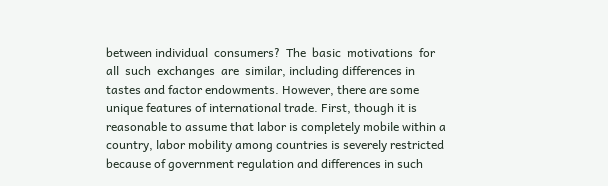between individual  consumers?  The  basic  motivations  for  all  such  exchanges  are  similar, including differences in tastes and factor endowments. However, there are some unique features of international trade. First, though it is reasonable to assume that labor is completely mobile within a country, labor mobility among countries is severely restricted because of government regulation and differences in such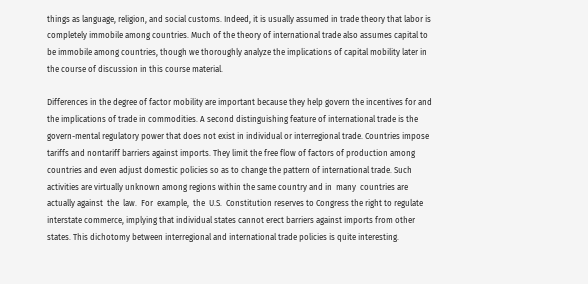things as language, religion, and social customs. Indeed, it is usually assumed in trade theory that labor is completely immobile among countries. Much of the theory of international trade also assumes capital to be immobile among countries, though we thoroughly analyze the implications of capital mobility later in the course of discussion in this course material.

Differences in the degree of factor mobility are important because they help govern the incentives for and the implications of trade in commodities. A second distinguishing feature of international trade is the govern-mental regulatory power that does not exist in individual or interregional trade. Countries impose tariffs and nontariff barriers against imports. They limit the free flow of factors of production among countries and even adjust domestic policies so as to change the pattern of international trade. Such activities are virtually unknown among regions within the same country and in  many  countries are  actually against  the  law.  For  example,  the  U.S.  Constitution reserves to Congress the right to regulate interstate commerce, implying that individual states cannot erect barriers against imports from other states. This dichotomy between interregional and international trade policies is quite interesting.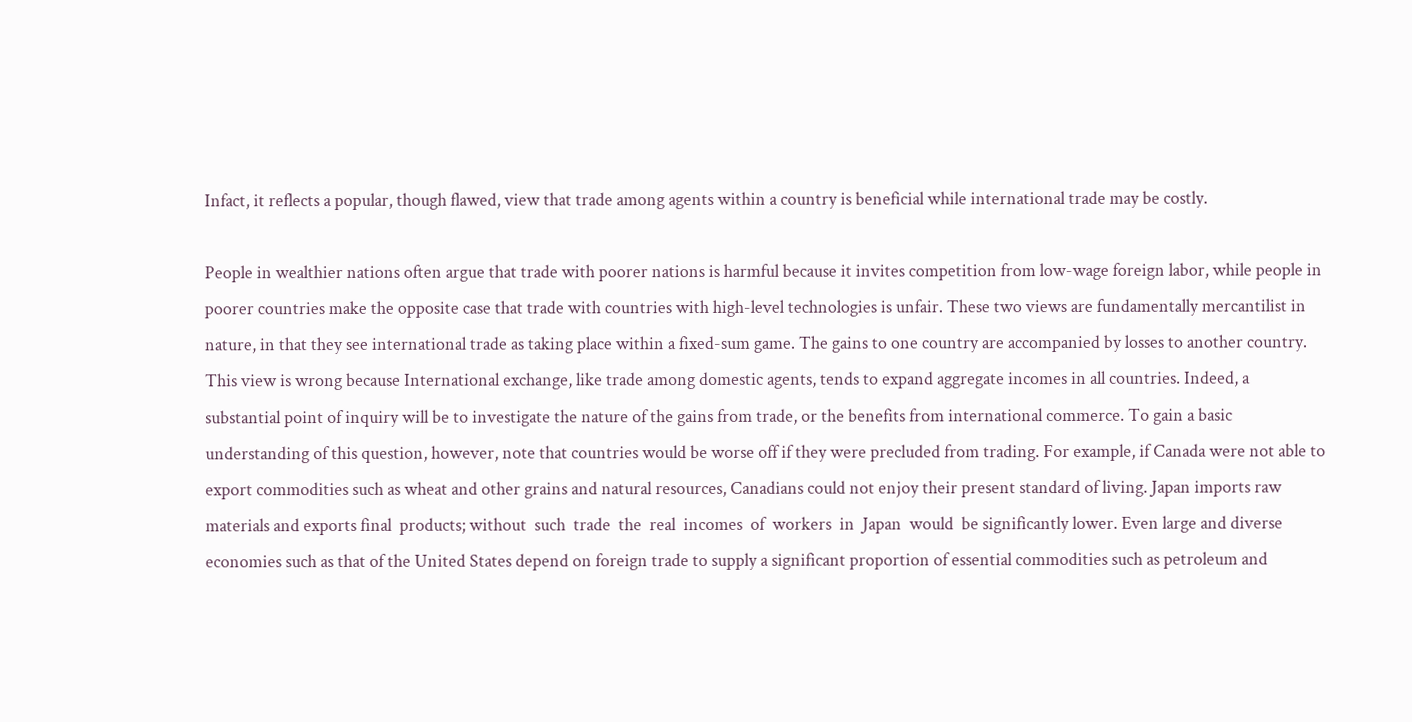Infact, it reflects a popular, though flawed, view that trade among agents within a country is beneficial while international trade may be costly.

People in wealthier nations often argue that trade with poorer nations is harmful because it invites competition from low-wage foreign labor, while people in poorer countries make the opposite case that trade with countries with high-level technologies is unfair. These two views are fundamentally mercantilist in nature, in that they see international trade as taking place within a fixed-sum game. The gains to one country are accompanied by losses to another country. This view is wrong because International exchange, like trade among domestic agents, tends to expand aggregate incomes in all countries. Indeed, a substantial point of inquiry will be to investigate the nature of the gains from trade, or the benefits from international commerce. To gain a basic understanding of this question, however, note that countries would be worse off if they were precluded from trading. For example, if Canada were not able to export commodities such as wheat and other grains and natural resources, Canadians could not enjoy their present standard of living. Japan imports raw materials and exports final  products; without  such  trade  the  real  incomes  of  workers  in  Japan  would  be significantly lower. Even large and diverse economies such as that of the United States depend on foreign trade to supply a significant proportion of essential commodities such as petroleum and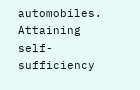automobiles. Attaining self-sufficiency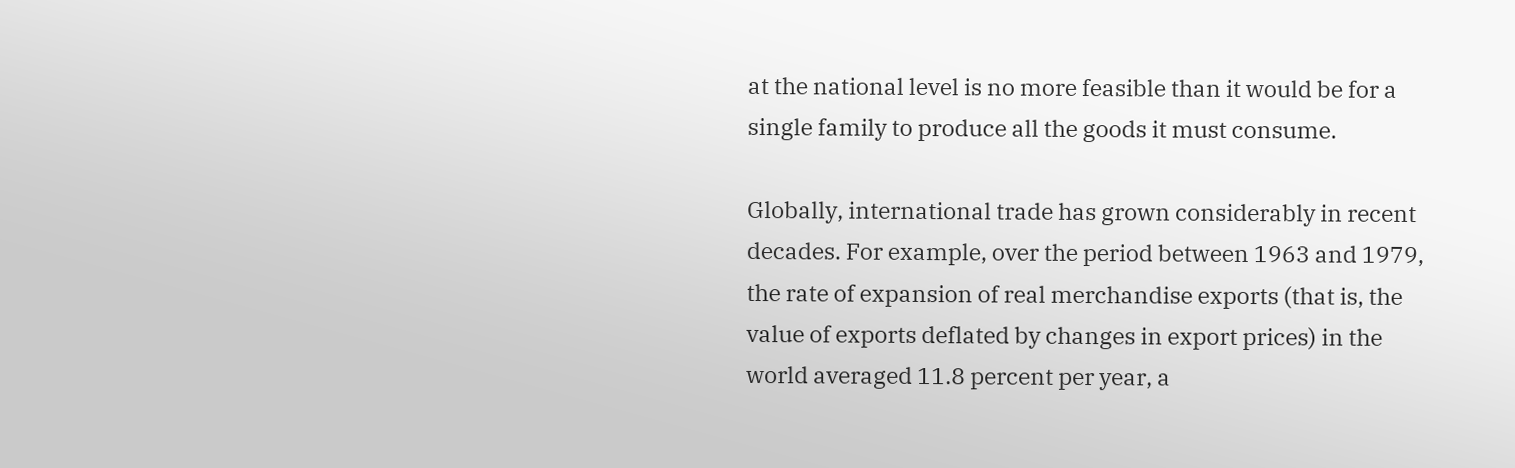at the national level is no more feasible than it would be for a single family to produce all the goods it must consume.

Globally, international trade has grown considerably in recent decades. For example, over the period between 1963 and 1979, the rate of expansion of real merchandise exports (that is, the value of exports deflated by changes in export prices) in the world averaged 11.8 percent per year, a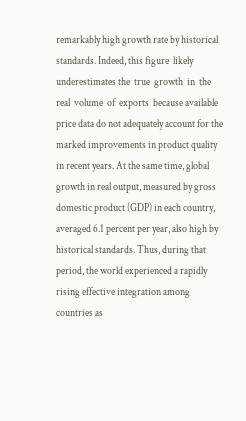remarkably high growth rate by historical standards. Indeed, this figure  likely  underestimates the  true  growth  in  the  real  volume  of  exports  because available price data do not adequately account for the marked improvements in product quality in recent years. At the same time, global growth in real output, measured by gross domestic product (GDP) in each country, averaged 6.1 percent per year, also high by historical standards. Thus, during that period, the world experienced a rapidly rising effective integration among countries as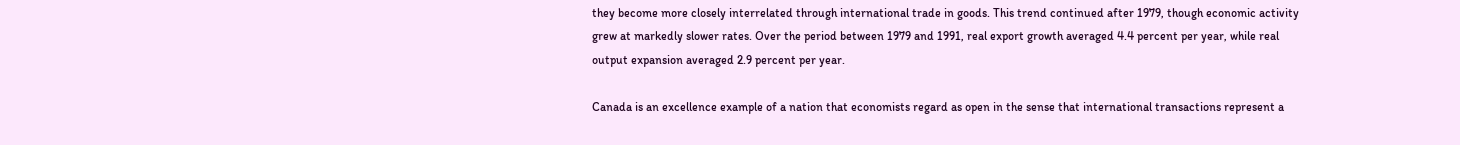they become more closely interrelated through international trade in goods. This trend continued after 1979, though economic activity grew at markedly slower rates. Over the period between 1979 and 1991, real export growth averaged 4.4 percent per year, while real output expansion averaged 2.9 percent per year.

Canada is an excellence example of a nation that economists regard as open in the sense that international transactions represent a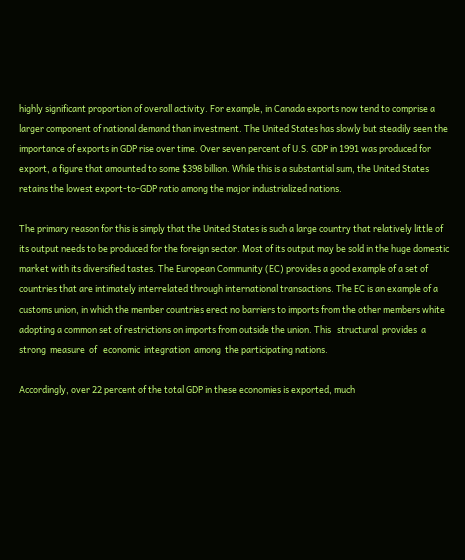highly significant proportion of overall activity. For example, in Canada exports now tend to comprise a larger component of national demand than investment. The United States has slowly but steadily seen the importance of exports in GDP rise over time. Over seven percent of U.S. GDP in 1991 was produced for export, a figure that amounted to some $398 billion. While this is a substantial sum, the United States retains the lowest export-to-GDP ratio among the major industrialized nations.

The primary reason for this is simply that the United States is such a large country that relatively little of its output needs to be produced for the foreign sector. Most of its output may be sold in the huge domestic market with its diversified tastes. The European Community (EC) provides a good example of a set of countries that are intimately interrelated through international transactions. The EC is an example of a customs union, in which the member countries erect no barriers to imports from the other members white adopting a common set of restrictions on imports from outside the union. This   structural  provides  a   strong  measure  of   economic  integration  among  the participating nations.

Accordingly, over 22 percent of the total GDP in these economies is exported, much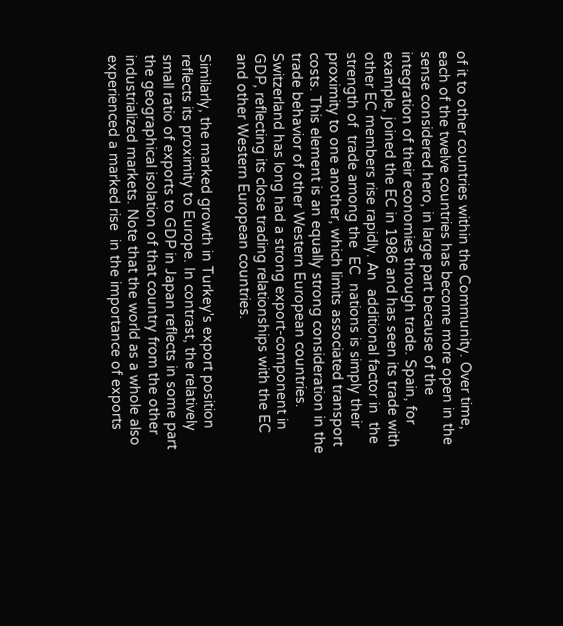of it to other countries within the Community. Over time, each of the twelve countries has become more open in the sense considered hero, in large part because of the integration of their economies through trade. Spain, for example, joined the EC in 1986 and has seen its trade with other EC members rise rapidly. An  additional factor in  the  strength of  trade among the  EC  nations is simply their proximity to one another, which limits associated transport costs. This element is an equally strong consideration in the trade behavior of other Western European countries. Switzerland has long had a strong export-component in GDP, reflecting its close trading relationships with the EC and other Western European countries.

Similarly, the marked growth in Turkey's export position reflects its proximity to Europe. In contrast, the relatively small ratio of exports to GDP in Japan reflects in some part the geographical isolation of that country from the other industrialized markets. Note that the world as a whole also experienced a marked rise  in the importance of exports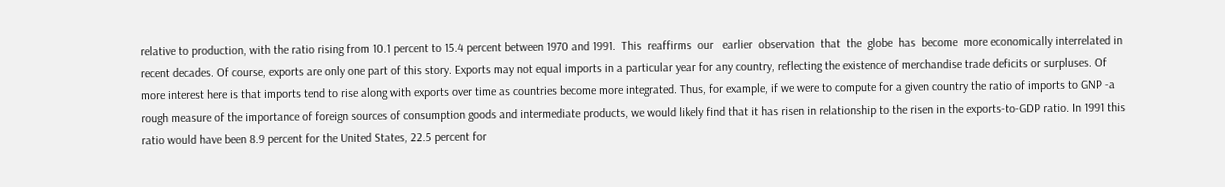relative to production, with the ratio rising from 10.1 percent to 15.4 percent between 1970 and 1991.  This  reaffirms  our   earlier  observation  that  the  globe  has  become  more economically interrelated in recent decades. Of course, exports are only one part of this story. Exports may not equal imports in a particular year for any country, reflecting the existence of merchandise trade deficits or surpluses. Of more interest here is that imports tend to rise along with exports over time as countries become more integrated. Thus, for example, if we were to compute for a given country the ratio of imports to GNP -a rough measure of the importance of foreign sources of consumption goods and intermediate products, we would likely find that it has risen in relationship to the risen in the exports-to-GDP ratio. In 1991 this ratio would have been 8.9 percent for the United States, 22.5 percent for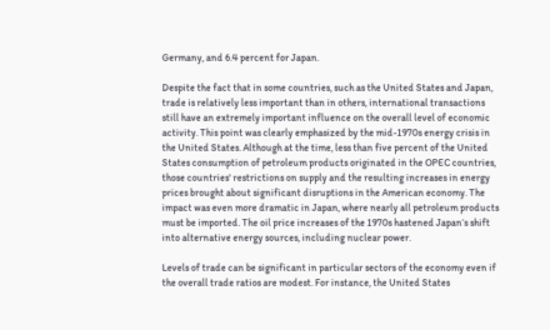Germany, and 6.4 percent for Japan.

Despite the fact that in some countries, such as the United States and Japan, trade is relatively less important than in others, international transactions still have an extremely important influence on the overall level of economic activity. This point was clearly emphasized by the mid-1970s energy crisis in the United States. Although at the time, less than five percent of the United States consumption of petroleum products originated in the OPEC countries, those countries' restrictions on supply and the resulting increases in energy prices brought about significant disruptions in the American economy. The impact was even more dramatic in Japan, where nearly all petroleum products must be imported. The oil price increases of the 1970s hastened Japan‘s shift into alternative energy sources, including nuclear power.

Levels of trade can be significant in particular sectors of the economy even if the overall trade ratios are modest. For instance, the United States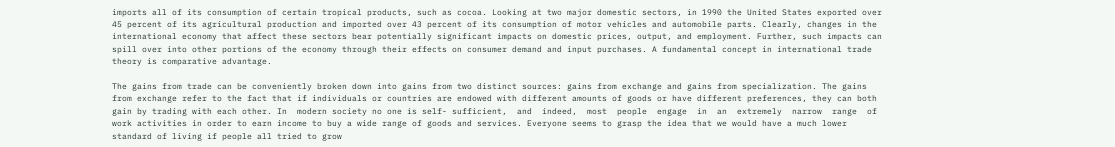imports all of its consumption of certain tropical products, such as cocoa. Looking at two major domestic sectors, in 1990 the United States exported over 45 percent of its agricultural production and imported over 43 percent of its consumption of motor vehicles and automobile parts. Clearly, changes in the international economy that affect these sectors bear potentially significant impacts on domestic prices, output, and employment. Further, such impacts can spill over into other portions of the economy through their effects on consumer demand and input purchases. A fundamental concept in international trade theory is comparative advantage.

The gains from trade can be conveniently broken down into gains from two distinct sources: gains from exchange and gains from specialization. The gains from exchange refer to the fact that if individuals or countries are endowed with different amounts of goods or have different preferences, they can both gain by trading with each other. In  modern society no one is self- sufficient,  and  indeed,  most  people  engage  in  an  extremely  narrow  range  of  work activities in order to earn income to buy a wide range of goods and services. Everyone seems to grasp the idea that we would have a much lower standard of living if people all tried to grow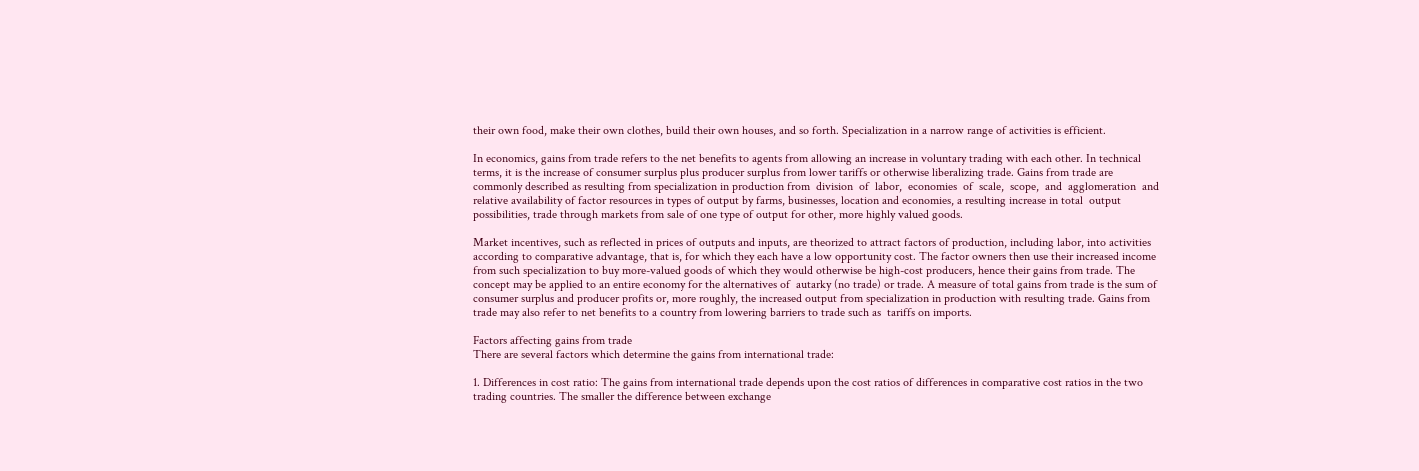their own food, make their own clothes, build their own houses, and so forth. Specialization in a narrow range of activities is efficient.

In economics, gains from trade refers to the net benefits to agents from allowing an increase in voluntary trading with each other. In technical terms, it is the increase of consumer surplus plus producer surplus from lower tariffs or otherwise liberalizing trade. Gains from trade are commonly described as resulting from specialization in production from  division  of  labor,  economies  of  scale,  scope,  and  agglomeration  and  relative availability of factor resources in types of output by farms, businesses, location and economies, a resulting increase in total  output possibilities, trade through markets from sale of one type of output for other, more highly valued goods.

Market incentives, such as reflected in prices of outputs and inputs, are theorized to attract factors of production, including labor, into activities according to comparative advantage, that is, for which they each have a low opportunity cost. The factor owners then use their increased income from such specialization to buy more-valued goods of which they would otherwise be high-cost producers, hence their gains from trade. The concept may be applied to an entire economy for the alternatives of  autarky (no trade) or trade. A measure of total gains from trade is the sum of  consumer surplus and producer profits or, more roughly, the increased output from specialization in production with resulting trade. Gains from trade may also refer to net benefits to a country from lowering barriers to trade such as  tariffs on imports.

Factors affecting gains from trade
There are several factors which determine the gains from international trade:

1. Differences in cost ratio: The gains from international trade depends upon the cost ratios of differences in comparative cost ratios in the two trading countries. The smaller the difference between exchange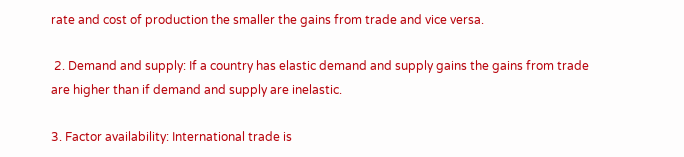rate and cost of production the smaller the gains from trade and vice versa.

 2. Demand and supply: If a country has elastic demand and supply gains the gains from trade are higher than if demand and supply are inelastic.

3. Factor availability: International trade is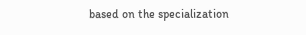based on the specialization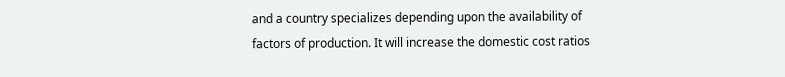and a country specializes depending upon the availability of factors of production. It will increase the domestic cost ratios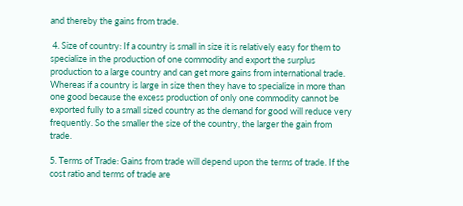and thereby the gains from trade.

 4. Size of country: If a country is small in size it is relatively easy for them to specialize in the production of one commodity and export the surplus production to a large country and can get more gains from international trade. Whereas if a country is large in size then they have to specialize in more than one good because the excess production of only one commodity cannot be exported fully to a small sized country as the demand for good will reduce very frequently. So the smaller the size of the country, the larger the gain from trade.

5. Terms of Trade: Gains from trade will depend upon the terms of trade. If the cost ratio and terms of trade are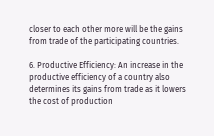closer to each other more will be the gains from trade of the participating countries.

6. Productive Efficiency: An increase in the productive efficiency of a country also determines its gains from trade as it lowers the cost of production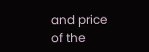and price of the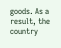goods. As a result, the country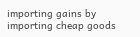importing gains by importing cheap goods